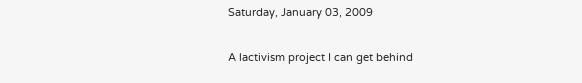Saturday, January 03, 2009

A lactivism project I can get behind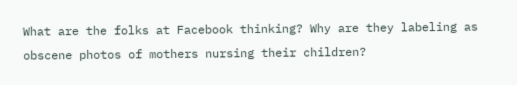What are the folks at Facebook thinking? Why are they labeling as obscene photos of mothers nursing their children?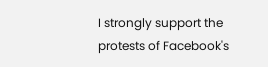I strongly support the protests of Facebook's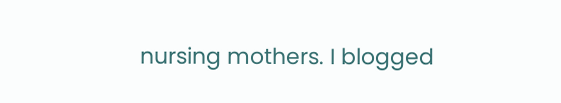nursing mothers. I blogged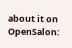about it on OpenSalon: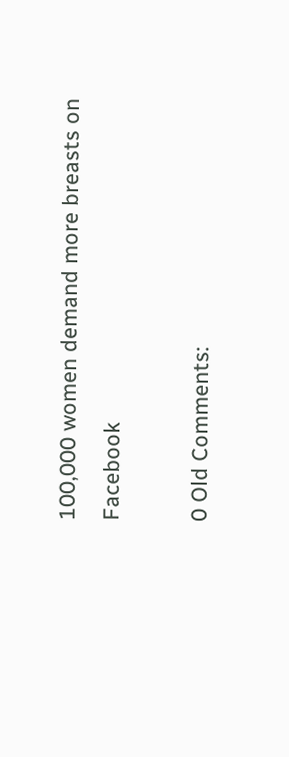100,000 women demand more breasts on Facebook

0 Old Comments: